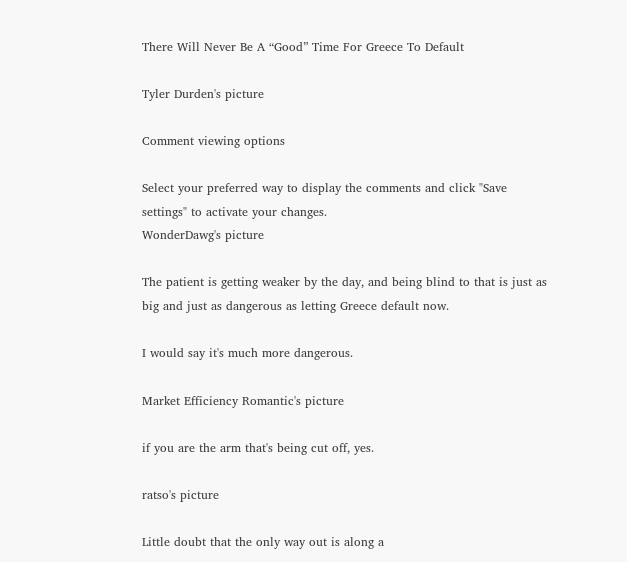There Will Never Be A “Good” Time For Greece To Default

Tyler Durden's picture

Comment viewing options

Select your preferred way to display the comments and click "Save settings" to activate your changes.
WonderDawg's picture

The patient is getting weaker by the day, and being blind to that is just as big and just as dangerous as letting Greece default now.

I would say it's much more dangerous.

Market Efficiency Romantic's picture

if you are the arm that's being cut off, yes.

ratso's picture

Little doubt that the only way out is along a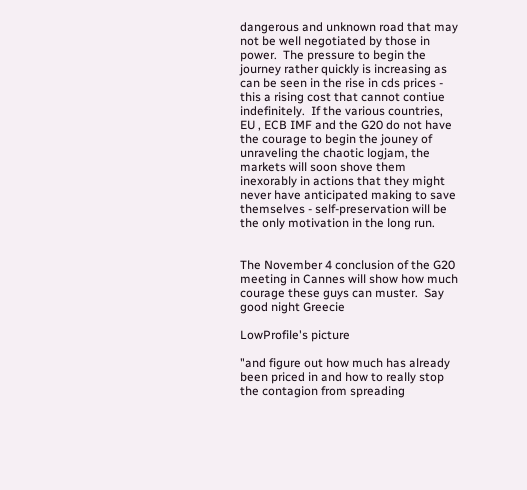dangerous and unknown road that may not be well negotiated by those in power.  The pressure to begin the journey rather quickly is increasing as can be seen in the rise in cds prices - this a rising cost that cannot contiue indefinitely.  If the various countries, EU , ECB IMF and the G20 do not have the courage to begin the jouney of unraveling the chaotic logjam, the markets will soon shove them inexorably in actions that they might never have anticipated making to save themselves - self-preservation will be the only motivation in the long run.


The November 4 conclusion of the G20 meeting in Cannes will show how much courage these guys can muster.  Say good night Greecie

LowProfile's picture

"and figure out how much has already been priced in and how to really stop the contagion from spreading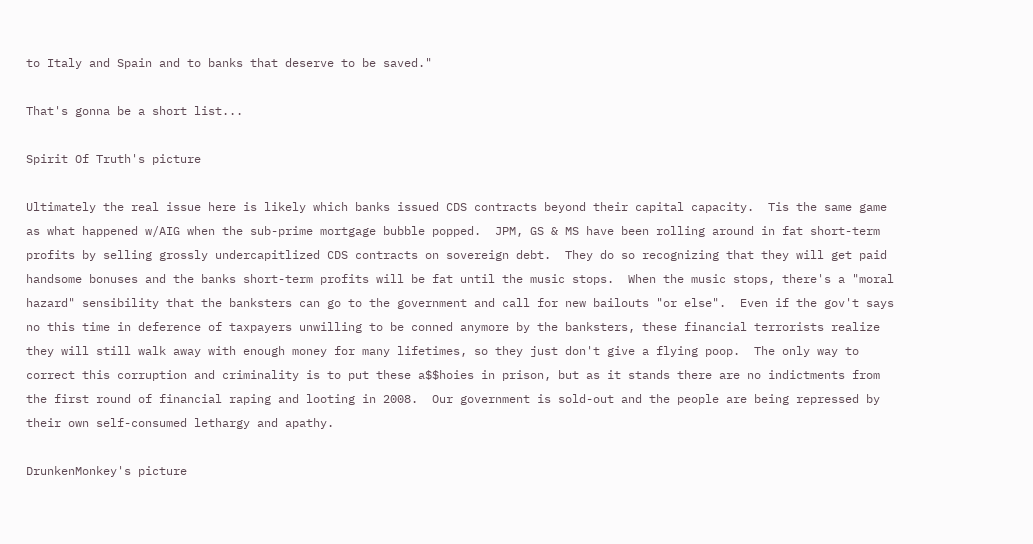to Italy and Spain and to banks that deserve to be saved."

That's gonna be a short list...

Spirit Of Truth's picture

Ultimately the real issue here is likely which banks issued CDS contracts beyond their capital capacity.  Tis the same game as what happened w/AIG when the sub-prime mortgage bubble popped.  JPM, GS & MS have been rolling around in fat short-term profits by selling grossly undercapitlized CDS contracts on sovereign debt.  They do so recognizing that they will get paid handsome bonuses and the banks short-term profits will be fat until the music stops.  When the music stops, there's a "moral hazard" sensibility that the banksters can go to the government and call for new bailouts "or else".  Even if the gov't says no this time in deference of taxpayers unwilling to be conned anymore by the banksters, these financial terrorists realize they will still walk away with enough money for many lifetimes, so they just don't give a flying poop.  The only way to correct this corruption and criminality is to put these a$$hoies in prison, but as it stands there are no indictments from the first round of financial raping and looting in 2008.  Our government is sold-out and the people are being repressed by their own self-consumed lethargy and apathy.

DrunkenMonkey's picture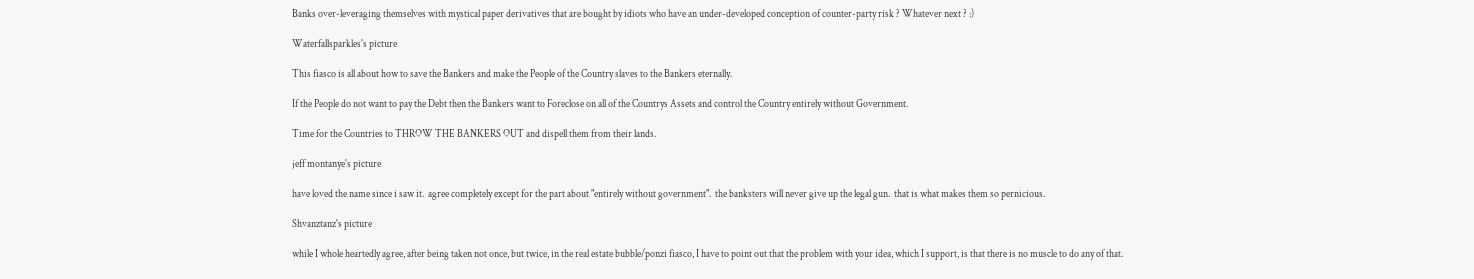Banks over-leveraging themselves with mystical paper derivatives that are bought by idiots who have an under-developed conception of counter-party risk ? Whatever next ? :)

Waterfallsparkles's picture

This fiasco is all about how to save the Bankers and make the People of the Country slaves to the Bankers eternally.

If the People do not want to pay the Debt then the Bankers want to Foreclose on all of the Countrys Assets and control the Country entirely without Government.

Time for the Countries to THROW THE BANKERS OUT and dispell them from their lands.

jeff montanye's picture

have loved the name since i saw it.  agree completely except for the part about "entirely without government".  the banksters will never give up the legal gun.  that is what makes them so pernicious.

Shvanztanz's picture

while I whole heartedly agree, after being taken not once, but twice, in the real estate bubble/ponzi fiasco, I have to point out that the problem with your idea, which I support, is that there is no muscle to do any of that.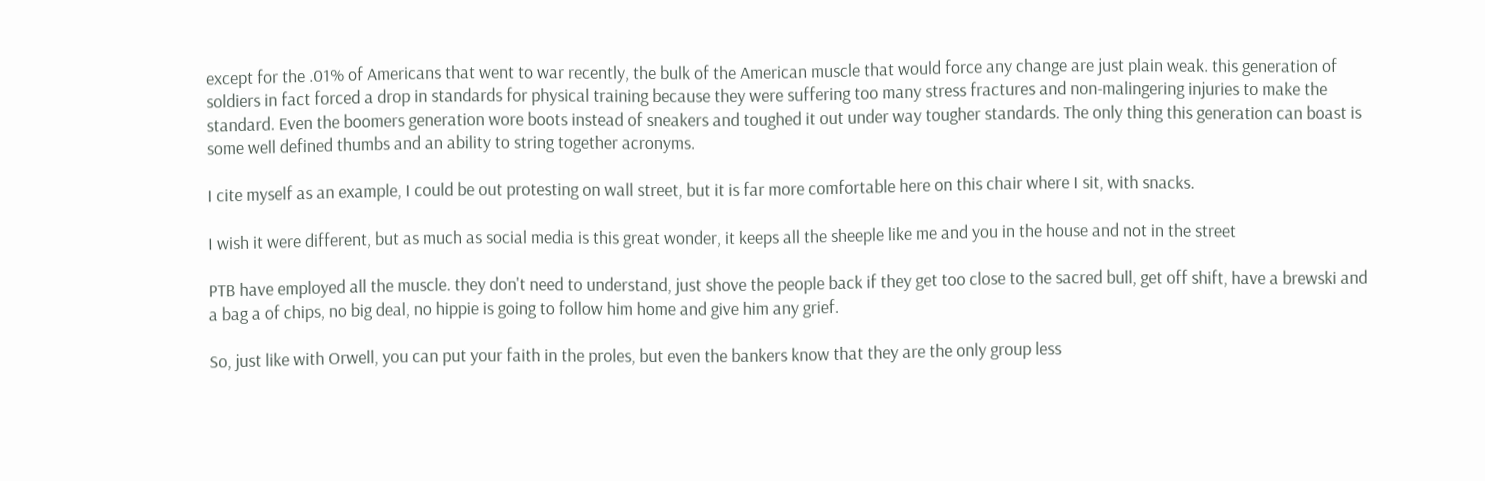except for the .01% of Americans that went to war recently, the bulk of the American muscle that would force any change are just plain weak. this generation of soldiers in fact forced a drop in standards for physical training because they were suffering too many stress fractures and non-malingering injuries to make the standard. Even the boomers generation wore boots instead of sneakers and toughed it out under way tougher standards. The only thing this generation can boast is some well defined thumbs and an ability to string together acronyms.

I cite myself as an example, I could be out protesting on wall street, but it is far more comfortable here on this chair where I sit, with snacks.

I wish it were different, but as much as social media is this great wonder, it keeps all the sheeple like me and you in the house and not in the street

PTB have employed all the muscle. they don't need to understand, just shove the people back if they get too close to the sacred bull, get off shift, have a brewski and a bag a of chips, no big deal, no hippie is going to follow him home and give him any grief.

So, just like with Orwell, you can put your faith in the proles, but even the bankers know that they are the only group less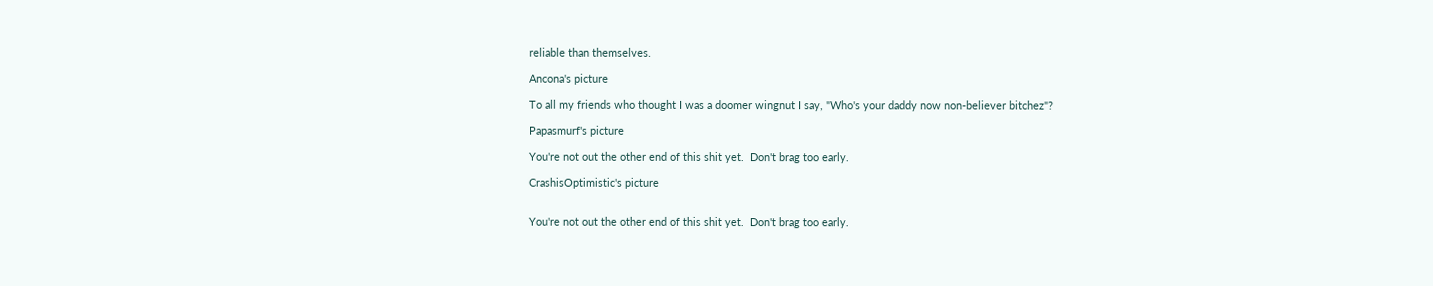reliable than themselves.

Ancona's picture

To all my friends who thought I was a doomer wingnut I say, "Who's your daddy now non-believer bitchez"?

Papasmurf's picture

You're not out the other end of this shit yet.  Don't brag too early.

CrashisOptimistic's picture


You're not out the other end of this shit yet.  Don't brag too early.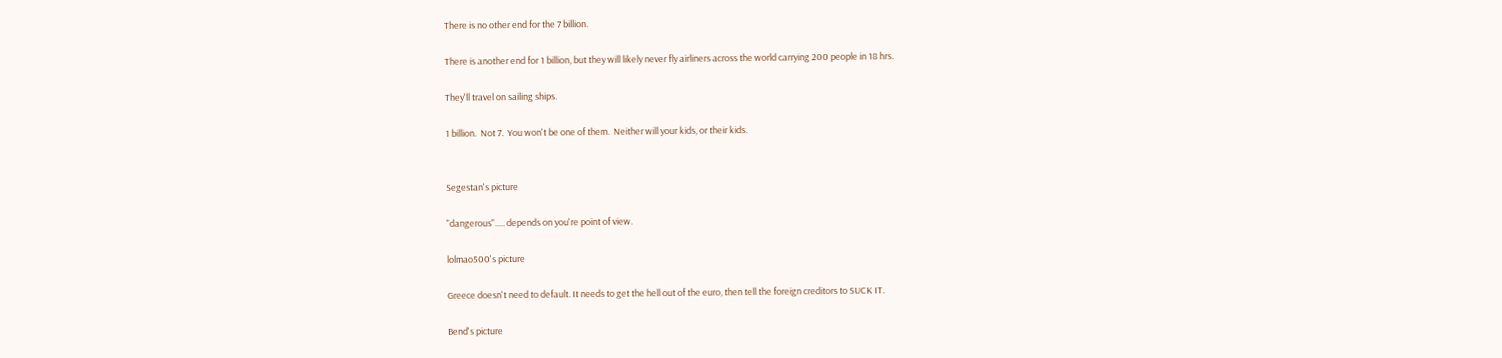There is no other end for the 7 billion.

There is another end for 1 billion, but they will likely never fly airliners across the world carrying 200 people in 18 hrs.

They'll travel on sailing ships.

1 billion.  Not 7.  You won't be one of them.  Neither will your kids, or their kids.


Segestan's picture

"dangerous"..... depends on you're point of view.

lolmao500's picture

Greece doesn't need to default. It needs to get the hell out of the euro, then tell the foreign creditors to SUCK IT.

Bend's picture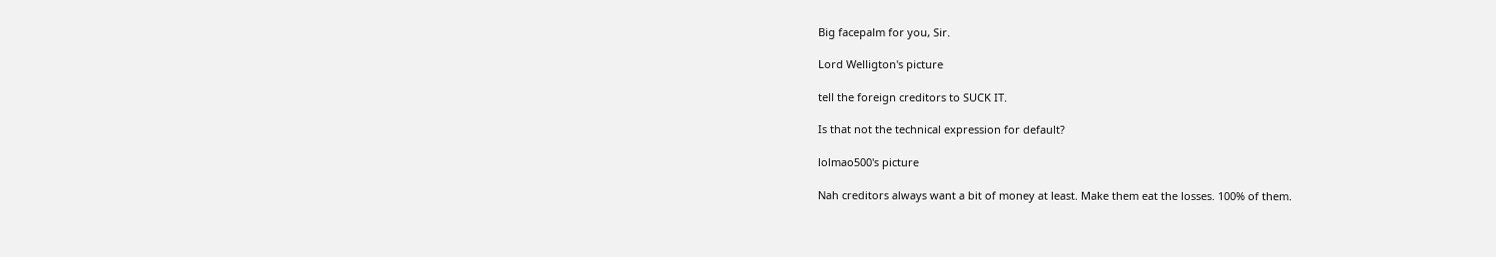Big facepalm for you, Sir.

Lord Welligton's picture

tell the foreign creditors to SUCK IT.

Is that not the technical expression for default?

lolmao500's picture

Nah creditors always want a bit of money at least. Make them eat the losses. 100% of them.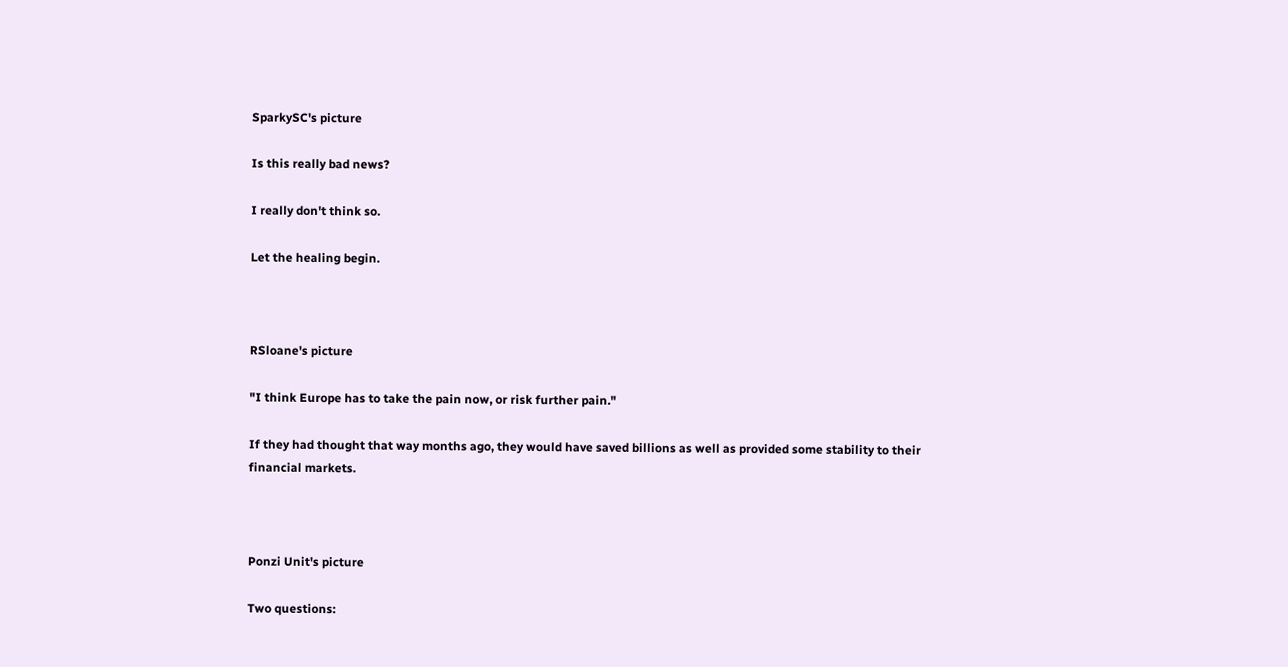SparkySC's picture

Is this really bad news?

I really don't think so.

Let the healing begin.



RSloane's picture

"I think Europe has to take the pain now, or risk further pain."

If they had thought that way months ago, they would have saved billions as well as provided some stability to their financial markets.



Ponzi Unit's picture

Two questions: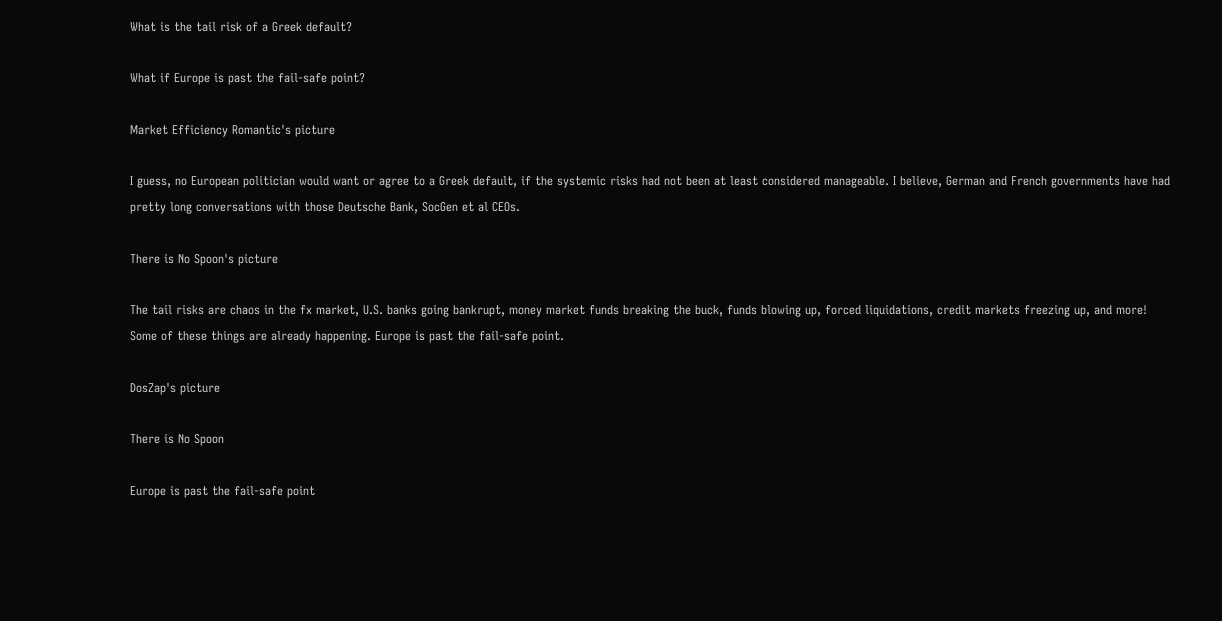What is the tail risk of a Greek default?

What if Europe is past the fail-safe point?

Market Efficiency Romantic's picture

I guess, no European politician would want or agree to a Greek default, if the systemic risks had not been at least considered manageable. I believe, German and French governments have had pretty long conversations with those Deutsche Bank, SocGen et al CEOs.

There is No Spoon's picture

The tail risks are chaos in the fx market, U.S. banks going bankrupt, money market funds breaking the buck, funds blowing up, forced liquidations, credit markets freezing up, and more! Some of these things are already happening. Europe is past the fail-safe point.

DosZap's picture

There is No Spoon

Europe is past the fail-safe point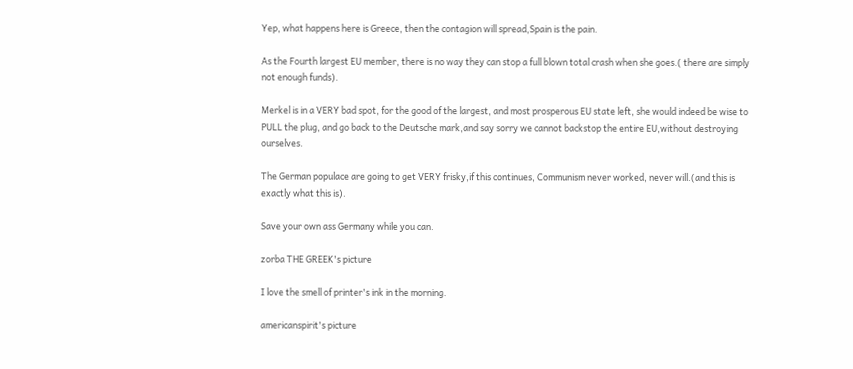Yep, what happens here is Greece, then the contagion will spread,Spain is the pain.

As the Fourth largest EU member, there is no way they can stop a full blown total crash when she goes.( there are simply not enough funds).

Merkel is in a VERY bad spot, for the good of the largest, and most prosperous EU state left, she would indeed be wise to PULL the plug, and go back to the Deutsche mark,and say sorry we cannot backstop the entire EU,without destroying ourselves.

The German populace are going to get VERY frisky,if this continues, Communism never worked, never will.(and this is exactly what this is).

Save your own ass Germany while you can.

zorba THE GREEK's picture

I love the smell of printer's ink in the morning.

americanspirit's picture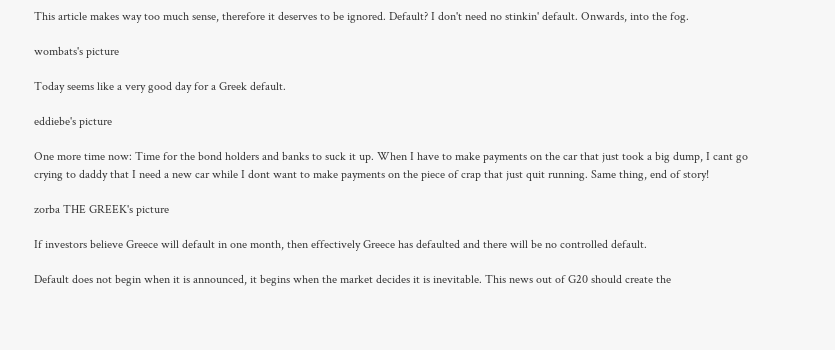This article makes way too much sense, therefore it deserves to be ignored. Default? I don't need no stinkin' default. Onwards, into the fog.

wombats's picture

Today seems like a very good day for a Greek default.

eddiebe's picture

One more time now: Time for the bond holders and banks to suck it up. When I have to make payments on the car that just took a big dump, I cant go crying to daddy that I need a new car while I dont want to make payments on the piece of crap that just quit running. Same thing, end of story!

zorba THE GREEK's picture

If investors believe Greece will default in one month, then effectively Greece has defaulted and there will be no controlled default.

Default does not begin when it is announced, it begins when the market decides it is inevitable. This news out of G20 should create the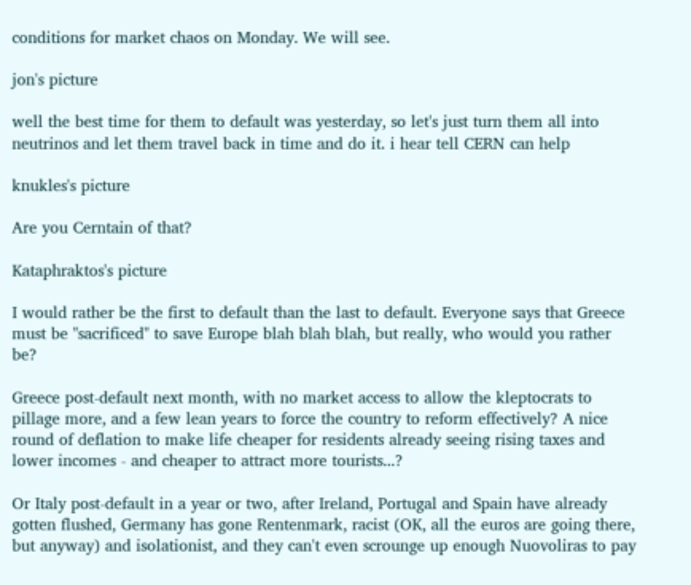conditions for market chaos on Monday. We will see.

jon's picture

well the best time for them to default was yesterday, so let's just turn them all into neutrinos and let them travel back in time and do it. i hear tell CERN can help

knukles's picture

Are you Cerntain of that?

Kataphraktos's picture

I would rather be the first to default than the last to default. Everyone says that Greece must be "sacrificed" to save Europe blah blah blah, but really, who would you rather be?

Greece post-default next month, with no market access to allow the kleptocrats to pillage more, and a few lean years to force the country to reform effectively? A nice round of deflation to make life cheaper for residents already seeing rising taxes and lower incomes - and cheaper to attract more tourists...?

Or Italy post-default in a year or two, after Ireland, Portugal and Spain have already gotten flushed, Germany has gone Rentenmark, racist (OK, all the euros are going there, but anyway) and isolationist, and they can't even scrounge up enough Nuovoliras to pay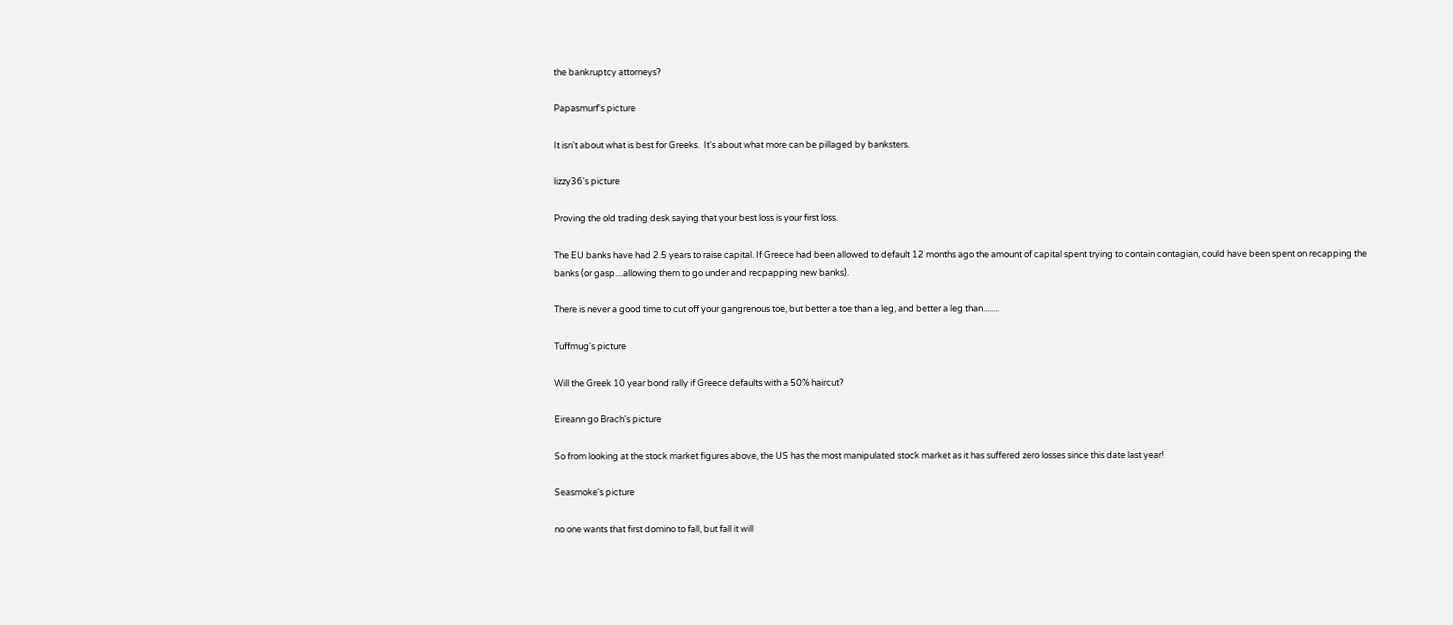the bankruptcy attorneys?

Papasmurf's picture

It isn't about what is best for Greeks.  It's about what more can be pillaged by banksters.

lizzy36's picture

Proving the old trading desk saying that your best loss is your first loss.

The EU banks have had 2.5 years to raise capital. If Greece had been allowed to default 12 months ago the amount of capital spent trying to contain contagian, could have been spent on recapping the banks (or gasp....allowing them to go under and recpapping new banks).

There is never a good time to cut off your gangrenous toe, but better a toe than a leg, and better a leg than........

Tuffmug's picture

Will the Greek 10 year bond rally if Greece defaults with a 50% haircut?

Eireann go Brach's picture

So from looking at the stock market figures above, the US has the most manipulated stock market as it has suffered zero losses since this date last year!

Seasmoke's picture

no one wants that first domino to fall, but fall it will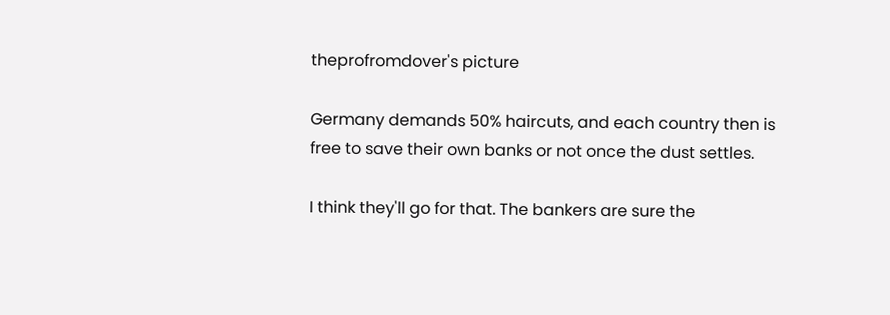theprofromdover's picture

Germany demands 50% haircuts, and each country then is free to save their own banks or not once the dust settles.

I think they'll go for that. The bankers are sure the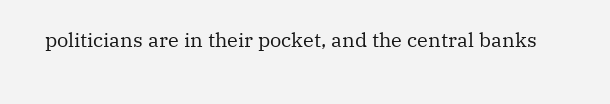politicians are in their pocket, and the central banks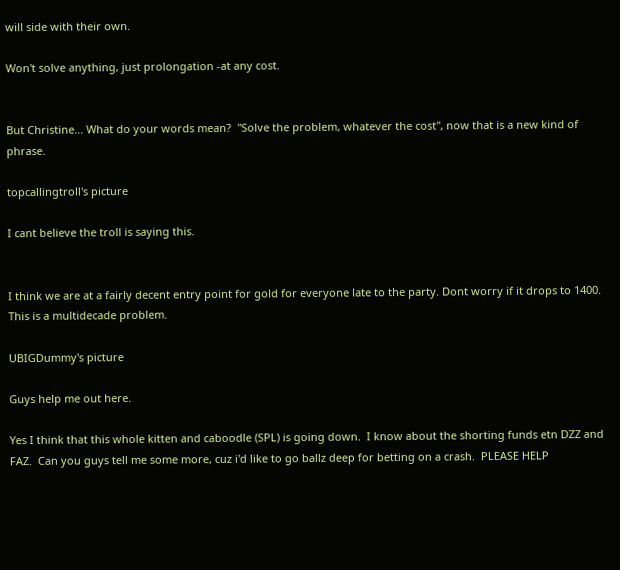will side with their own.

Won't solve anything, just prolongation -at any cost.


But Christine... What do your words mean?  "Solve the problem, whatever the cost", now that is a new kind of phrase.

topcallingtroll's picture

I cant believe the troll is saying this.


I think we are at a fairly decent entry point for gold for everyone late to the party. Dont worry if it drops to 1400. This is a multidecade problem.

UBIGDummy's picture

Guys help me out here.

Yes I think that this whole kitten and caboodle (SPL) is going down.  I know about the shorting funds etn DZZ and FAZ.  Can you guys tell me some more, cuz i'd like to go ballz deep for betting on a crash.  PLEASE HELP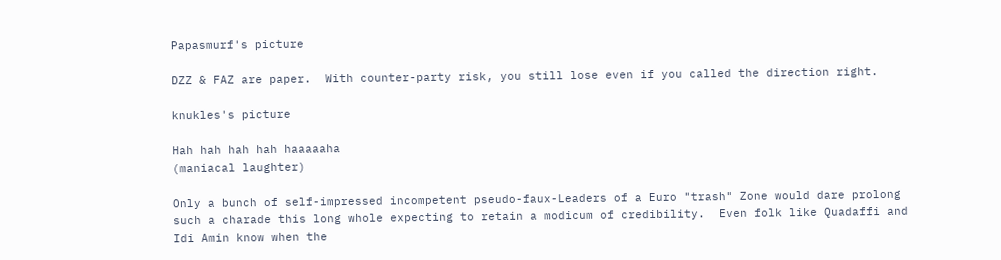Papasmurf's picture

DZZ & FAZ are paper.  With counter-party risk, you still lose even if you called the direction right.

knukles's picture

Hah hah hah hah haaaaaha
(maniacal laughter)

Only a bunch of self-impressed incompetent pseudo-faux-Leaders of a Euro "trash" Zone would dare prolong such a charade this long whole expecting to retain a modicum of credibility.  Even folk like Quadaffi and Idi Amin know when the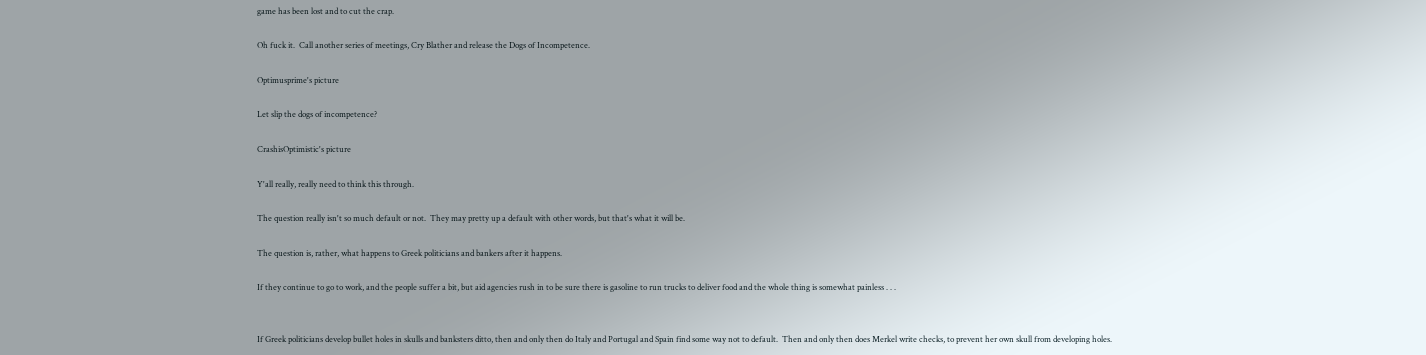game has been lost and to cut the crap.

Oh fuck it.  Call another series of meetings, Cry Blather and release the Dogs of Incompetence.

Optimusprime's picture

Let slip the dogs of incompetence?

CrashisOptimistic's picture

Y'all really, really need to think this through.

The question really isn't so much default or not.  They may pretty up a default with other words, but that's what it will be.

The question is, rather, what happens to Greek politicians and bankers after it happens.

If they continue to go to work, and the people suffer a bit, but aid agencies rush in to be sure there is gasoline to run trucks to deliver food and the whole thing is somewhat painless . . .


If Greek politicians develop bullet holes in skulls and banksters ditto, then and only then do Italy and Portugal and Spain find some way not to default.  Then and only then does Merkel write checks, to prevent her own skull from developing holes.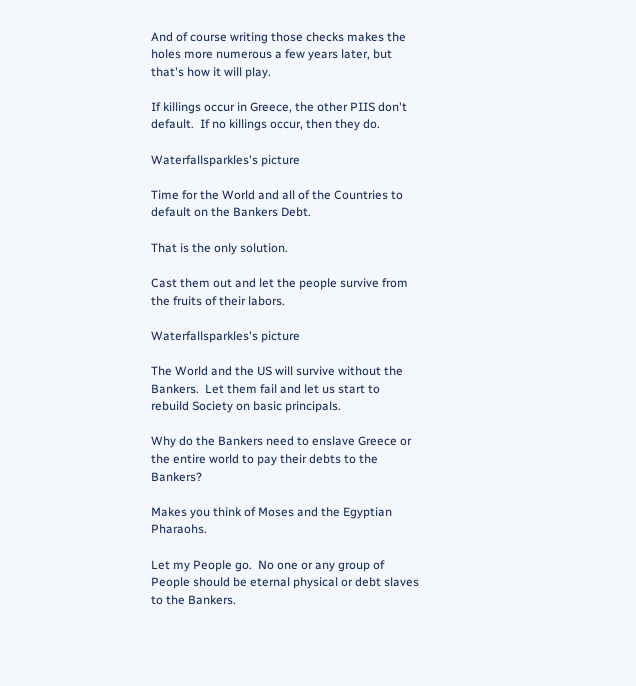And of course writing those checks makes the holes more numerous a few years later, but that's how it will play.

If killings occur in Greece, the other PIIS don't default.  If no killings occur, then they do.

Waterfallsparkles's picture

Time for the World and all of the Countries to default on the Bankers Debt.

That is the only solution.

Cast them out and let the people survive from the fruits of their labors.

Waterfallsparkles's picture

The World and the US will survive without the Bankers.  Let them fail and let us start to rebuild Society on basic principals.

Why do the Bankers need to enslave Greece or the entire world to pay their debts to the Bankers?

Makes you think of Moses and the Egyptian Pharaohs.

Let my People go.  No one or any group of People should be eternal physical or debt slaves to the Bankers.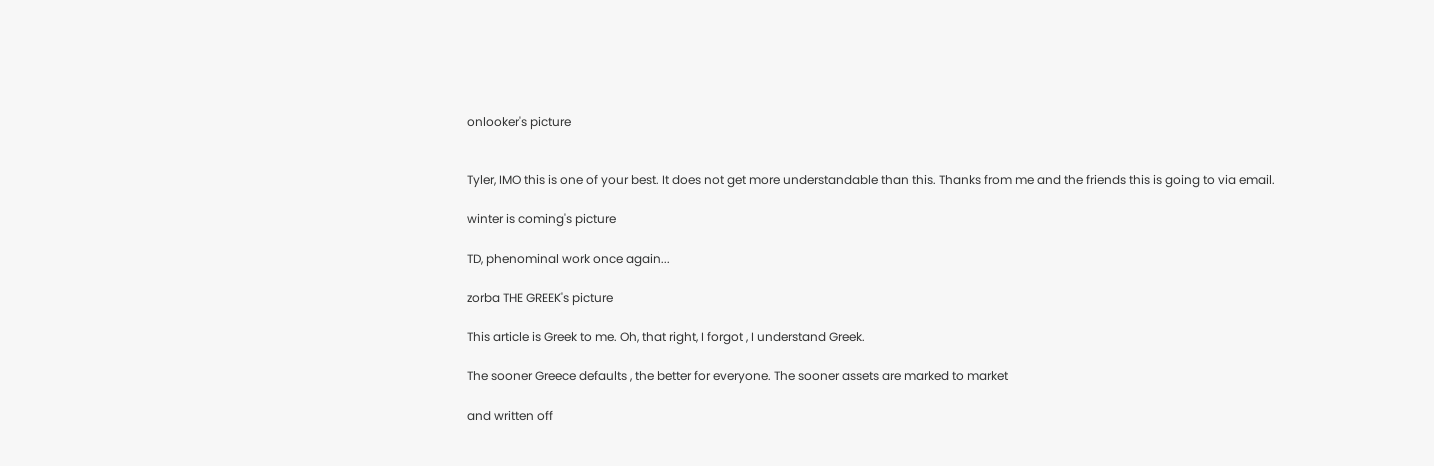onlooker's picture


Tyler, IMO this is one of your best. It does not get more understandable than this. Thanks from me and the friends this is going to via email.

winter is coming's picture

TD, phenominal work once again...

zorba THE GREEK's picture

This article is Greek to me. Oh, that right, I forgot , I understand Greek.

The sooner Greece defaults , the better for everyone. The sooner assets are marked to market

and written off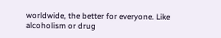worldwide, the better for everyone. Like alcoholism or drug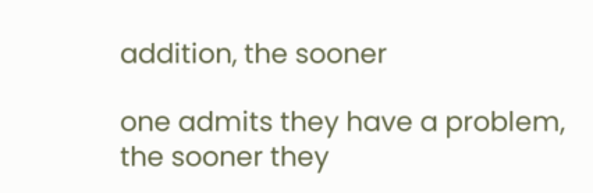addition, the sooner

one admits they have a problem, the sooner they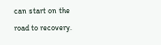can start on the road to recovery.